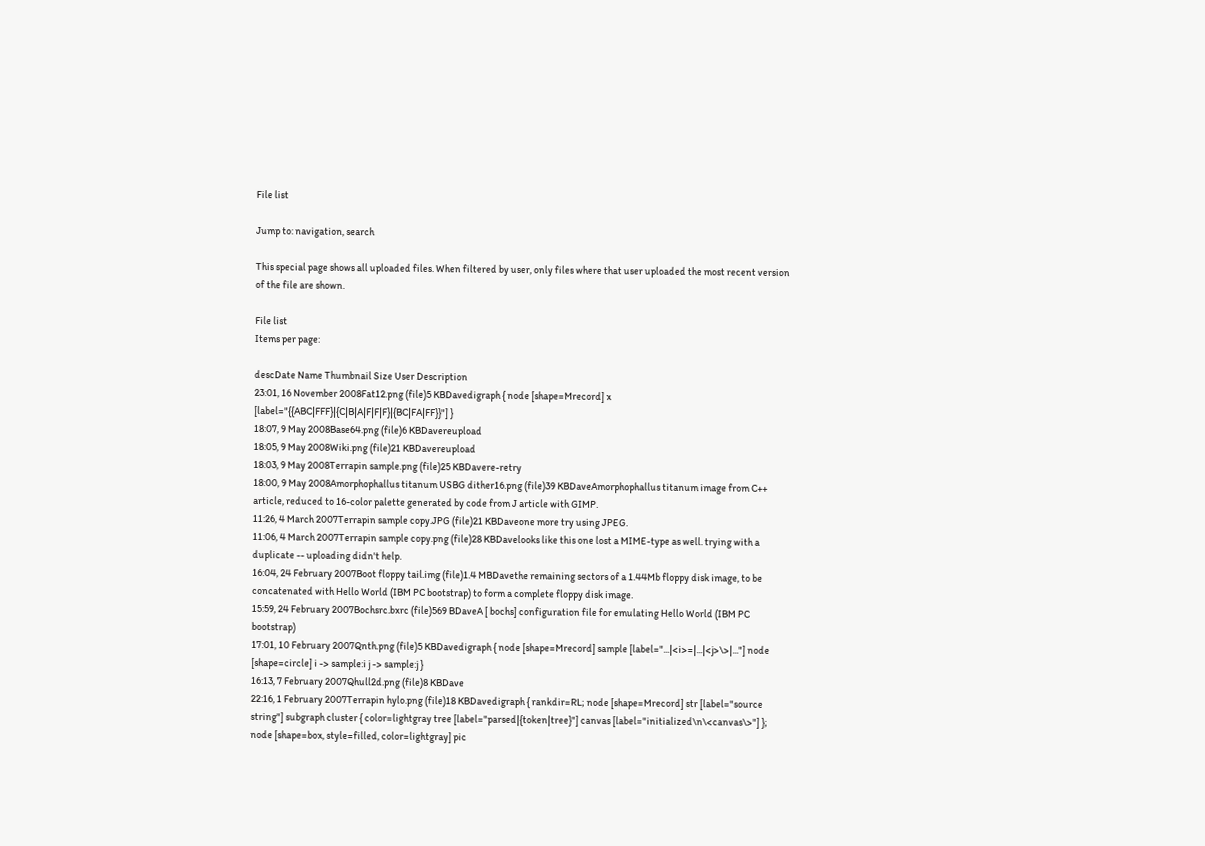File list

Jump to: navigation, search

This special page shows all uploaded files. When filtered by user, only files where that user uploaded the most recent version of the file are shown.

File list
Items per page:

descDate Name Thumbnail Size User Description
23:01, 16 November 2008Fat12.png (file)5 KBDavedigraph { node [shape=Mrecord] x [label="{{ABC|FFF}|{C|B|A|F|F|F}|{BC|FA|FF}}"] }
18:07, 9 May 2008Base64.png (file)6 KBDavereupload
18:05, 9 May 2008Wiki.png (file)21 KBDavereupload
18:03, 9 May 2008Terrapin sample.png (file)25 KBDavere-retry
18:00, 9 May 2008Amorphophallus titanum USBG dither16.png (file)39 KBDaveAmorphophallus titanum image from C++ article, reduced to 16-color palette generated by code from J article with GIMP.
11:26, 4 March 2007Terrapin sample copy.JPG (file)21 KBDaveone more try using JPEG.
11:06, 4 March 2007Terrapin sample copy.png (file)28 KBDavelooks like this one lost a MIME-type as well. trying with a duplicate -- uploading didn't help.
16:04, 24 February 2007Boot floppy tail.img (file)1.4 MBDavethe remaining sectors of a 1.44Mb floppy disk image, to be concatenated with Hello World (IBM PC bootstrap) to form a complete floppy disk image.
15:59, 24 February 2007Bochsrc.bxrc (file)569 BDaveA [ bochs] configuration file for emulating Hello World (IBM PC bootstrap)
17:01, 10 February 2007Qnth.png (file)5 KBDavedigraph { node [shape=Mrecord] sample [label="...|<i>=|...|<j>\>|..."] node [shape=circle] i -> sample:i j -> sample:j }
16:13, 7 February 2007Qhull2d.png (file)8 KBDave
22:16, 1 February 2007Terrapin hylo.png (file)18 KBDavedigraph { rankdir=RL; node [shape=Mrecord] str [label="source string"] subgraph cluster { color=lightgray tree [label="parsed|{token|tree}"] canvas [label="initialized\n\<canvas\>"] }; node [shape=box, style=filled, color=lightgray] pic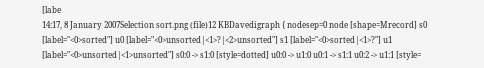[labe
14:17, 8 January 2007Selection sort.png (file)12 KBDavedigraph { nodesep=0 node [shape=Mrecord] s0 [label="<0>sorted"] u0 [label="<0>unsorted|<1>?|<2>unsorted"] s1 [label="<0>sorted|<1>?"] u1 [label="<0>unsorted|<1>unsorted"] s0:0 -> s1:0 [style=dotted] u0:0 -> u1:0 u0:1 -> s1:1 u0:2 -> u1:1 [style=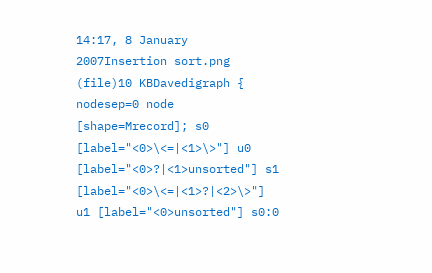14:17, 8 January 2007Insertion sort.png (file)10 KBDavedigraph { nodesep=0 node [shape=Mrecord]; s0 [label="<0>\<=|<1>\>"] u0 [label="<0>?|<1>unsorted"] s1 [label="<0>\<=|<1>?|<2>\>"] u1 [label="<0>unsorted"] s0:0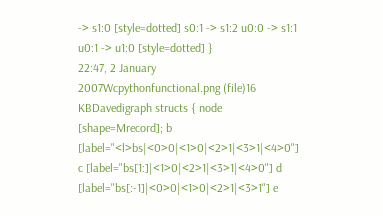-> s1:0 [style=dotted] s0:1 -> s1:2 u0:0 -> s1:1 u0:1 -> u1:0 [style=dotted] }
22:47, 2 January 2007Wcpythonfunctional.png (file)16 KBDavedigraph structs { node [shape=Mrecord]; b [label="<l>bs|<0>0|<1>0|<2>1|<3>1|<4>0"] c [label="bs[1:]|<1>0|<2>1|<3>1|<4>0"] d [label="bs[:-1]|<0>0|<1>0|<2>1|<3>1"] e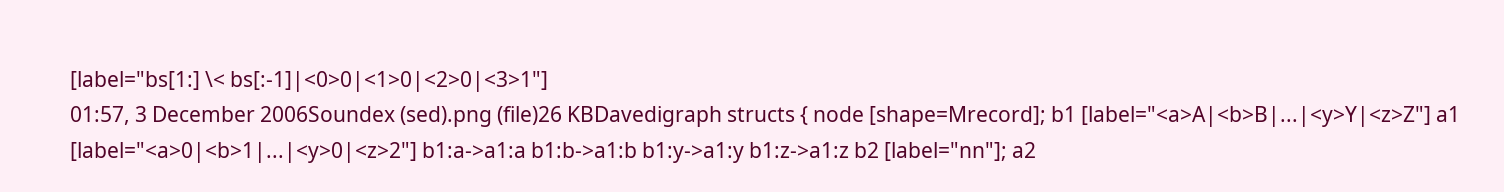[label="bs[1:] \< bs[:-1]|<0>0|<1>0|<2>0|<3>1"]
01:57, 3 December 2006Soundex (sed).png (file)26 KBDavedigraph structs { node [shape=Mrecord]; b1 [label="<a>A|<b>B|...|<y>Y|<z>Z"] a1 [label="<a>0|<b>1|...|<y>0|<z>2"] b1:a->a1:a b1:b->a1:b b1:y->a1:y b1:z->a1:z b2 [label="nn"]; a2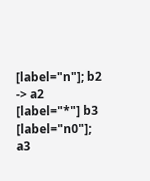[label="n"]; b2 -> a2 [label="*"] b3 [label="n0"]; a3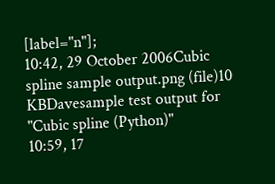[label="n"];
10:42, 29 October 2006Cubic spline sample output.png (file)10 KBDavesample test output for "Cubic spline (Python)"
10:59, 17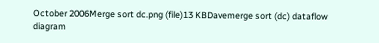October 2006Merge sort dc.png (file)13 KBDavemerge sort (dc) dataflow diagram